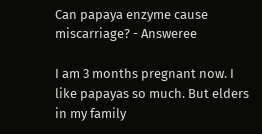Can papaya enzyme cause miscarriage? - Answeree

I am 3 months pregnant now. I like papayas so much. But elders in my family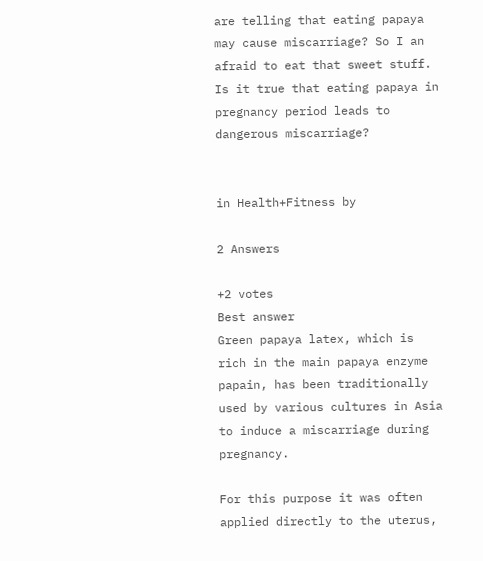are telling that eating papaya may cause miscarriage? So I an afraid to eat that sweet stuff. Is it true that eating papaya in pregnancy period leads to dangerous miscarriage?


in Health+Fitness by

2 Answers

+2 votes
Best answer
Green papaya latex, which is rich in the main papaya enzyme papain, has been traditionally used by various cultures in Asia to induce a miscarriage during pregnancy.

For this purpose it was often applied directly to the uterus,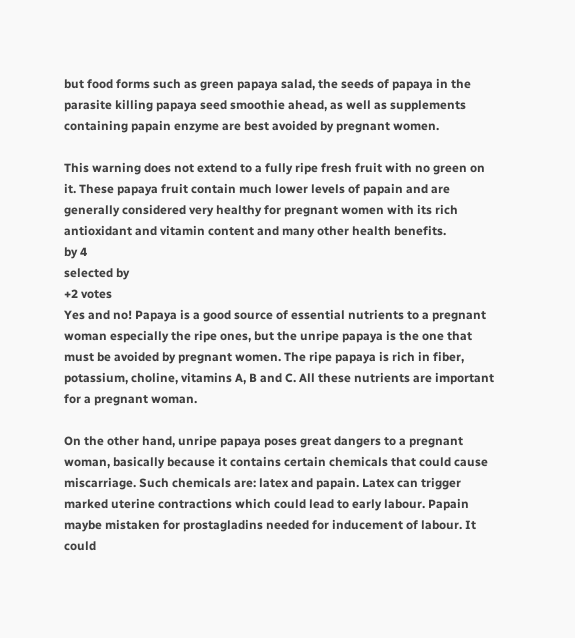but food forms such as green papaya salad, the seeds of papaya in the parasite killing papaya seed smoothie ahead, as well as supplements containing papain enzyme are best avoided by pregnant women.

This warning does not extend to a fully ripe fresh fruit with no green on it. These papaya fruit contain much lower levels of papain and are generally considered very healthy for pregnant women with its rich antioxidant and vitamin content and many other health benefits.
by 4
selected by
+2 votes
Yes and no! Papaya is a good source of essential nutrients to a pregnant woman especially the ripe ones, but the unripe papaya is the one that must be avoided by pregnant women. The ripe papaya is rich in fiber, potassium, choline, vitamins A, B and C. All these nutrients are important for a pregnant woman.

On the other hand, unripe papaya poses great dangers to a pregnant woman, basically because it contains certain chemicals that could cause miscarriage. Such chemicals are: latex and papain. Latex can trigger marked uterine contractions which could lead to early labour. Papain maybe mistaken for prostagladins needed for inducement of labour. It could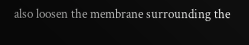also loosen the membrane surrounding the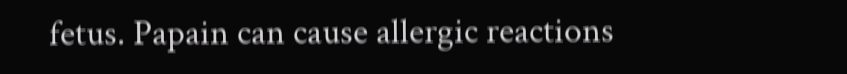fetus. Papain can cause allergic reactions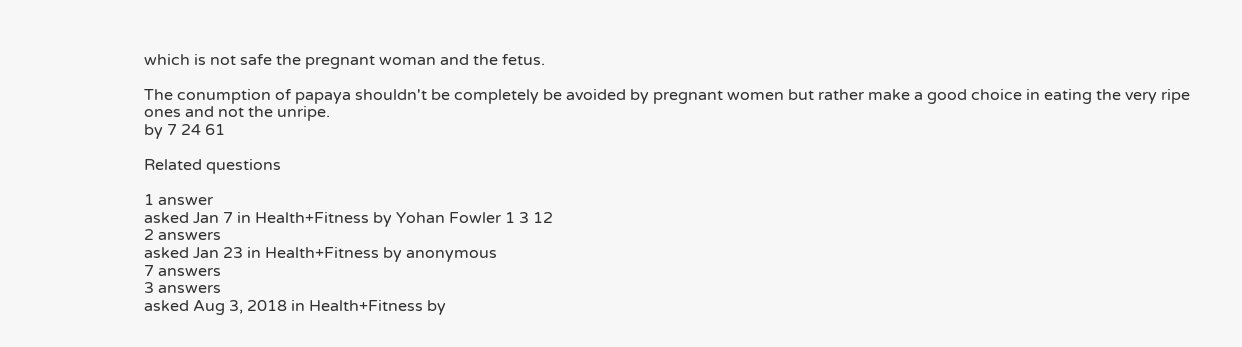which is not safe the pregnant woman and the fetus.

The conumption of papaya shouldn't be completely be avoided by pregnant women but rather make a good choice in eating the very ripe ones and not the unripe.
by 7 24 61

Related questions

1 answer
asked Jan 7 in Health+Fitness by Yohan Fowler 1 3 12
2 answers
asked Jan 23 in Health+Fitness by anonymous
7 answers
3 answers
asked Aug 3, 2018 in Health+Fitness by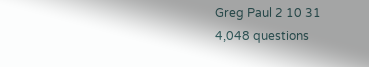Greg Paul 2 10 31
4,048 questions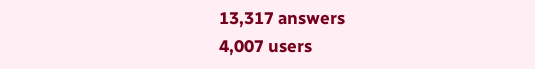13,317 answers
4,007 users